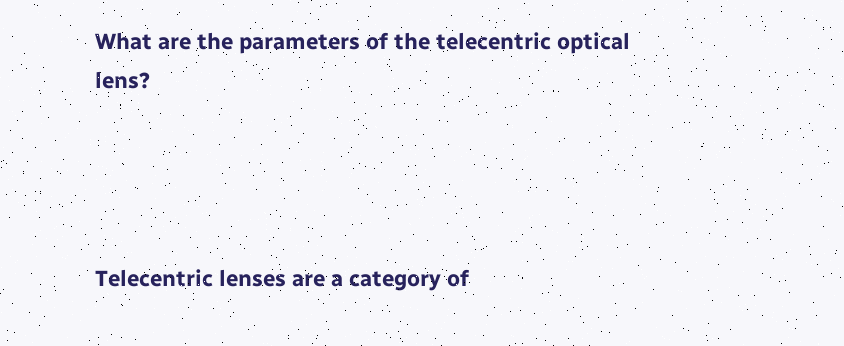What are the parameters of the telecentric optical lens?




Telecentric lenses are a category of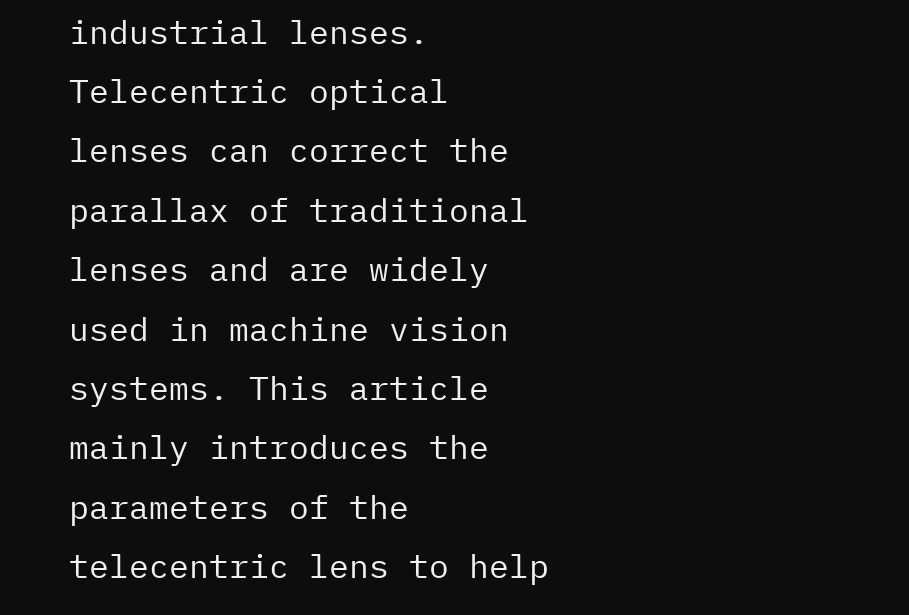industrial lenses. Telecentric optical lenses can correct the parallax of traditional lenses and are widely used in machine vision systems. This article mainly introduces the parameters of the telecentric lens to help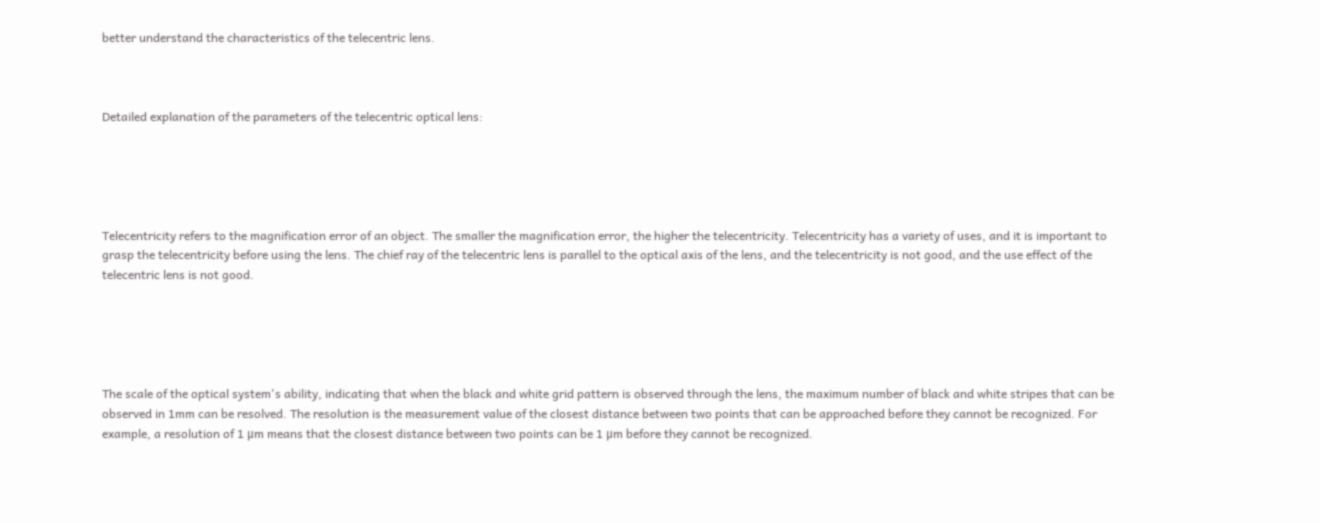better understand the characteristics of the telecentric lens.



Detailed explanation of the parameters of the telecentric optical lens:





Telecentricity refers to the magnification error of an object. The smaller the magnification error, the higher the telecentricity. Telecentricity has a variety of uses, and it is important to grasp the telecentricity before using the lens. The chief ray of the telecentric lens is parallel to the optical axis of the lens, and the telecentricity is not good, and the use effect of the telecentric lens is not good.





The scale of the optical system's ability, indicating that when the black and white grid pattern is observed through the lens, the maximum number of black and white stripes that can be observed in 1mm can be resolved. The resolution is the measurement value of the closest distance between two points that can be approached before they cannot be recognized. For example, a resolution of 1 μm means that the closest distance between two points can be 1 μm before they cannot be recognized.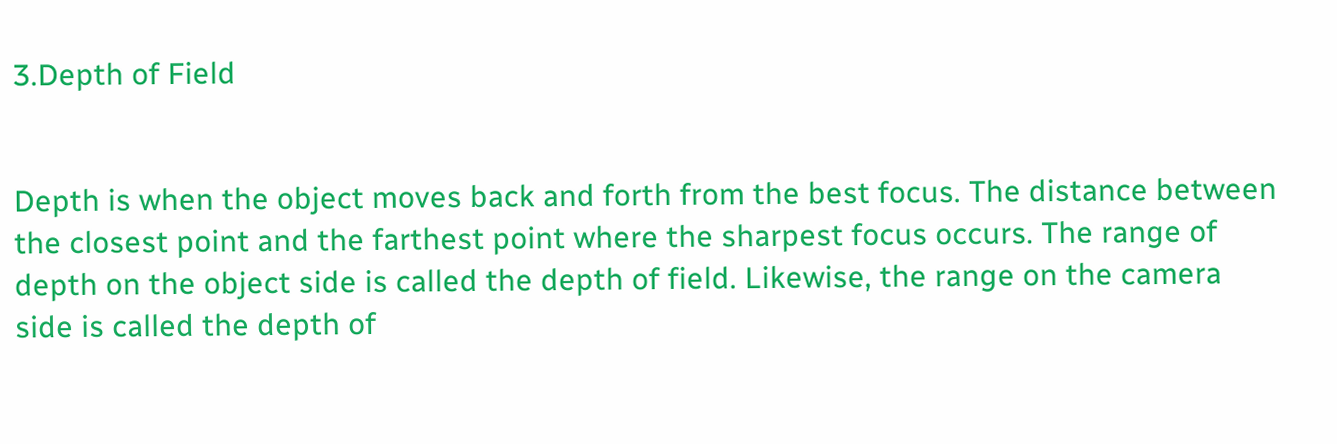3.Depth of Field


Depth is when the object moves back and forth from the best focus. The distance between the closest point and the farthest point where the sharpest focus occurs. The range of depth on the object side is called the depth of field. Likewise, the range on the camera side is called the depth of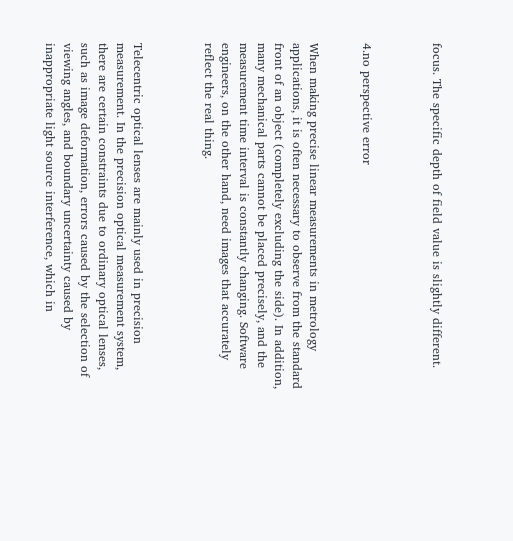focus. The specific depth of field value is slightly different.



4.no perspective error


When making precise linear measurements in metrology applications, it is often necessary to observe from the standard front of an object (completely excluding the side). In addition, many mechanical parts cannot be placed precisely, and the measurement time interval is constantly changing. Software engineers, on the other hand, need images that accurately reflect the real thing.



Telecentric optical lenses are mainly used in precision measurement. In the precision optical measurement system, there are certain constraints due to ordinary optical lenses, such as image deformation, errors caused by the selection of viewing angles, and boundary uncertainty caused by inappropriate light source interference, which in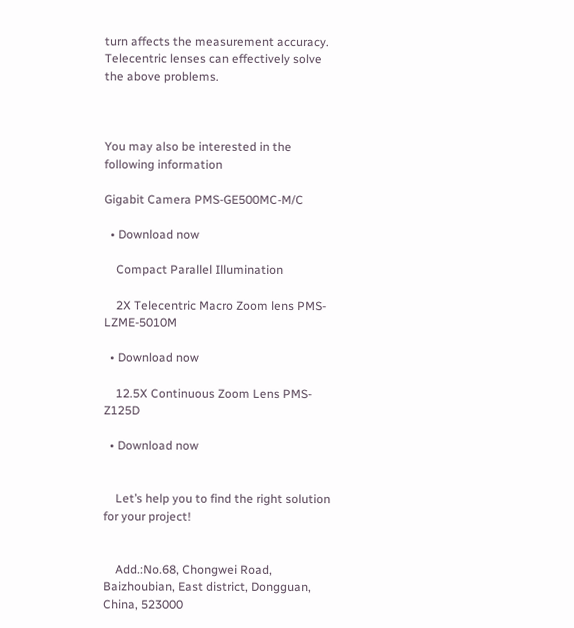turn affects the measurement accuracy. Telecentric lenses can effectively solve the above problems.



You may also be interested in the following information

Gigabit Camera PMS-GE500MC-M/C

  • Download now

    Compact Parallel Illumination

    2X Telecentric Macro Zoom lens PMS-LZME-5010M

  • Download now

    12.5X Continuous Zoom Lens PMS-Z125D

  • Download now


    Let’s help you to find the right solution for your project!


    Add.:No.68, Chongwei Road, Baizhoubian, East district, Dongguan, China, 523000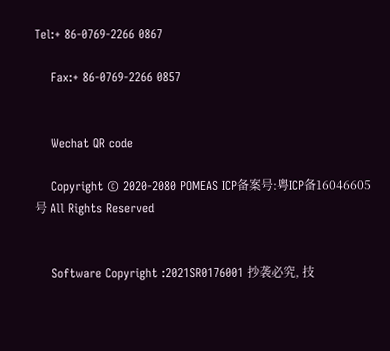Tel:+ 86-0769-2266 0867

    Fax:+ 86-0769-2266 0857


    Wechat QR code

    Copyright © 2020-2080 POMEAS ICP备案号:粤ICP备16046605号 All Rights Reserved


    Software Copyright :2021SR0176001 抄袭必究, 技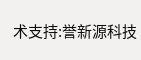术支持:誉新源科技